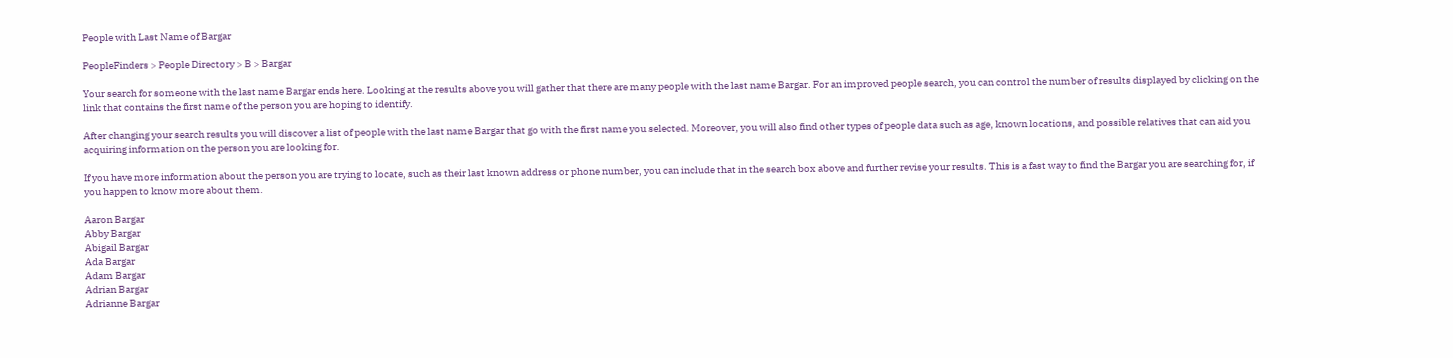People with Last Name of Bargar

PeopleFinders > People Directory > B > Bargar

Your search for someone with the last name Bargar ends here. Looking at the results above you will gather that there are many people with the last name Bargar. For an improved people search, you can control the number of results displayed by clicking on the link that contains the first name of the person you are hoping to identify.

After changing your search results you will discover a list of people with the last name Bargar that go with the first name you selected. Moreover, you will also find other types of people data such as age, known locations, and possible relatives that can aid you acquiring information on the person you are looking for.

If you have more information about the person you are trying to locate, such as their last known address or phone number, you can include that in the search box above and further revise your results. This is a fast way to find the Bargar you are searching for, if you happen to know more about them.

Aaron Bargar
Abby Bargar
Abigail Bargar
Ada Bargar
Adam Bargar
Adrian Bargar
Adrianne Bargar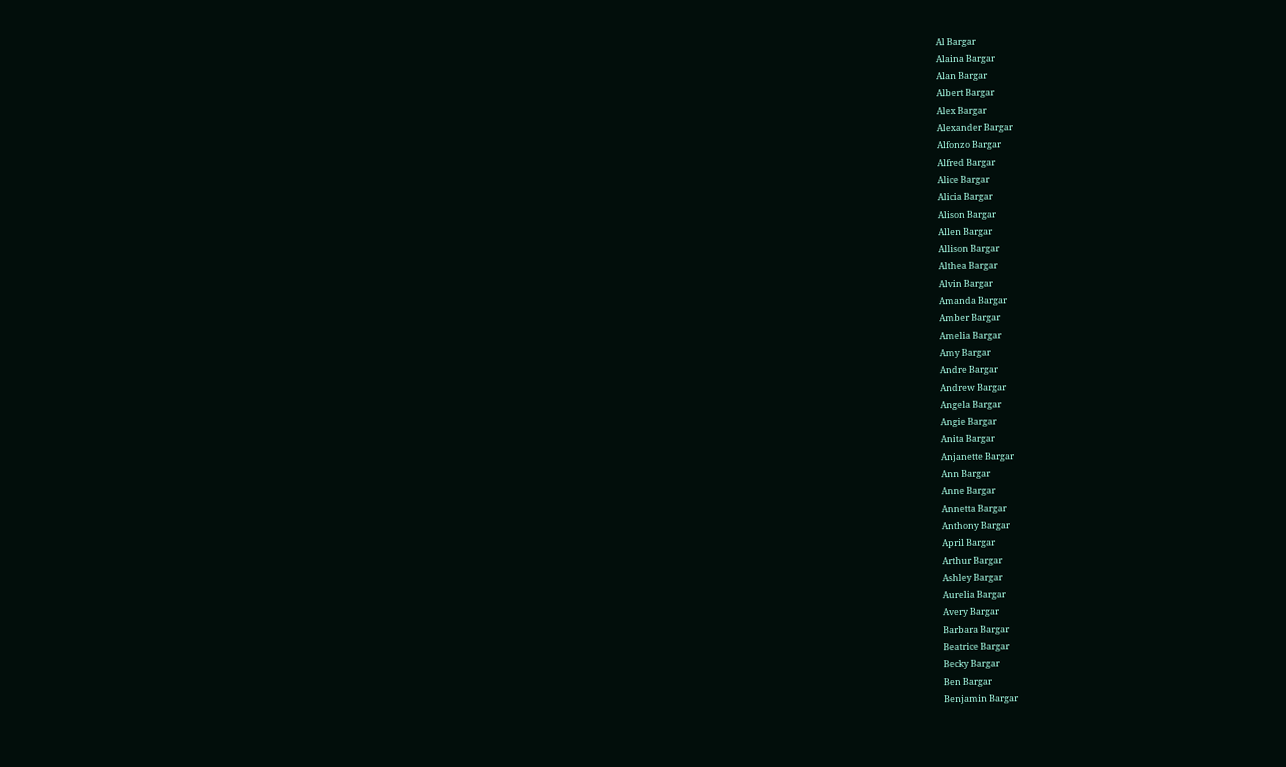Al Bargar
Alaina Bargar
Alan Bargar
Albert Bargar
Alex Bargar
Alexander Bargar
Alfonzo Bargar
Alfred Bargar
Alice Bargar
Alicia Bargar
Alison Bargar
Allen Bargar
Allison Bargar
Althea Bargar
Alvin Bargar
Amanda Bargar
Amber Bargar
Amelia Bargar
Amy Bargar
Andre Bargar
Andrew Bargar
Angela Bargar
Angie Bargar
Anita Bargar
Anjanette Bargar
Ann Bargar
Anne Bargar
Annetta Bargar
Anthony Bargar
April Bargar
Arthur Bargar
Ashley Bargar
Aurelia Bargar
Avery Bargar
Barbara Bargar
Beatrice Bargar
Becky Bargar
Ben Bargar
Benjamin Bargar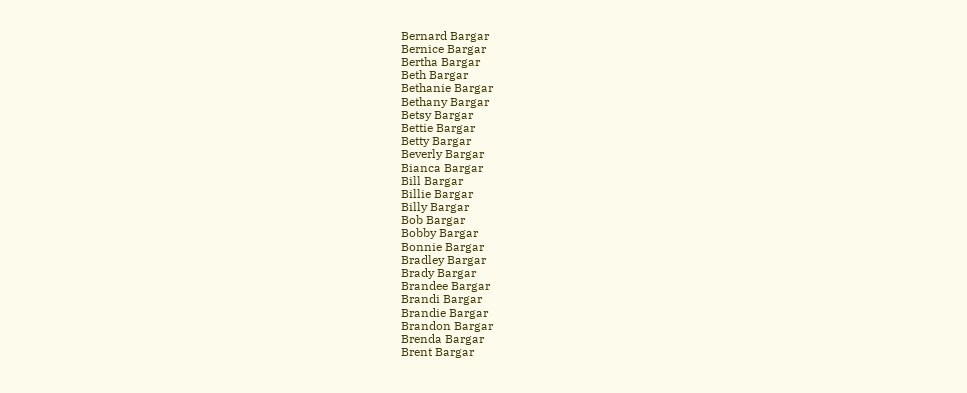Bernard Bargar
Bernice Bargar
Bertha Bargar
Beth Bargar
Bethanie Bargar
Bethany Bargar
Betsy Bargar
Bettie Bargar
Betty Bargar
Beverly Bargar
Bianca Bargar
Bill Bargar
Billie Bargar
Billy Bargar
Bob Bargar
Bobby Bargar
Bonnie Bargar
Bradley Bargar
Brady Bargar
Brandee Bargar
Brandi Bargar
Brandie Bargar
Brandon Bargar
Brenda Bargar
Brent Bargar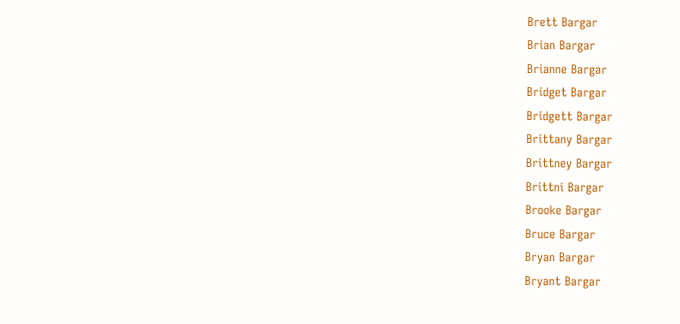Brett Bargar
Brian Bargar
Brianne Bargar
Bridget Bargar
Bridgett Bargar
Brittany Bargar
Brittney Bargar
Brittni Bargar
Brooke Bargar
Bruce Bargar
Bryan Bargar
Bryant Bargar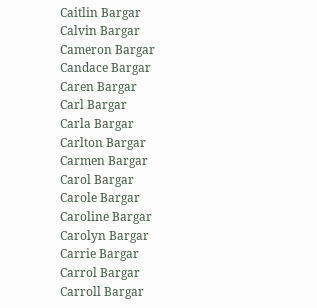Caitlin Bargar
Calvin Bargar
Cameron Bargar
Candace Bargar
Caren Bargar
Carl Bargar
Carla Bargar
Carlton Bargar
Carmen Bargar
Carol Bargar
Carole Bargar
Caroline Bargar
Carolyn Bargar
Carrie Bargar
Carrol Bargar
Carroll Bargar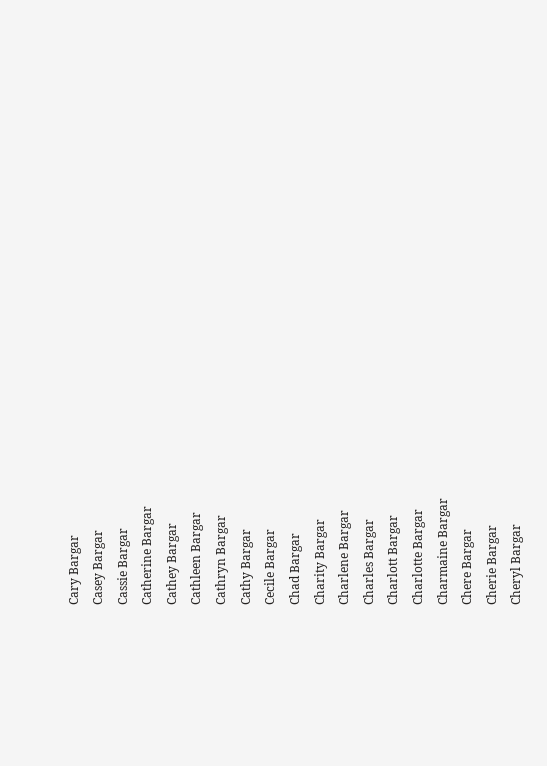Cary Bargar
Casey Bargar
Cassie Bargar
Catherine Bargar
Cathey Bargar
Cathleen Bargar
Cathryn Bargar
Cathy Bargar
Cecile Bargar
Chad Bargar
Charity Bargar
Charlene Bargar
Charles Bargar
Charlott Bargar
Charlotte Bargar
Charmaine Bargar
Chere Bargar
Cherie Bargar
Cheryl Bargar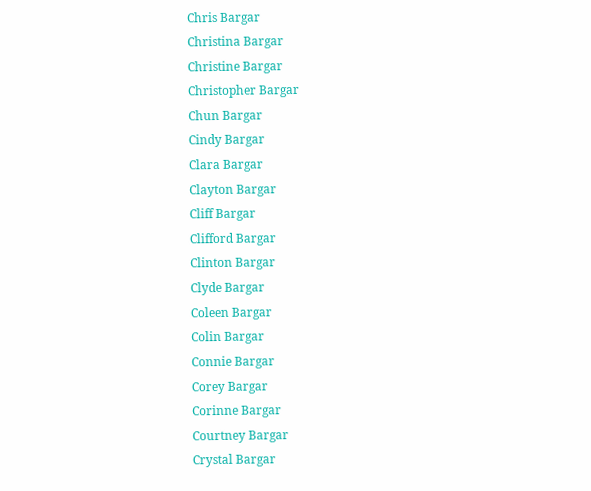Chris Bargar
Christina Bargar
Christine Bargar
Christopher Bargar
Chun Bargar
Cindy Bargar
Clara Bargar
Clayton Bargar
Cliff Bargar
Clifford Bargar
Clinton Bargar
Clyde Bargar
Coleen Bargar
Colin Bargar
Connie Bargar
Corey Bargar
Corinne Bargar
Courtney Bargar
Crystal Bargar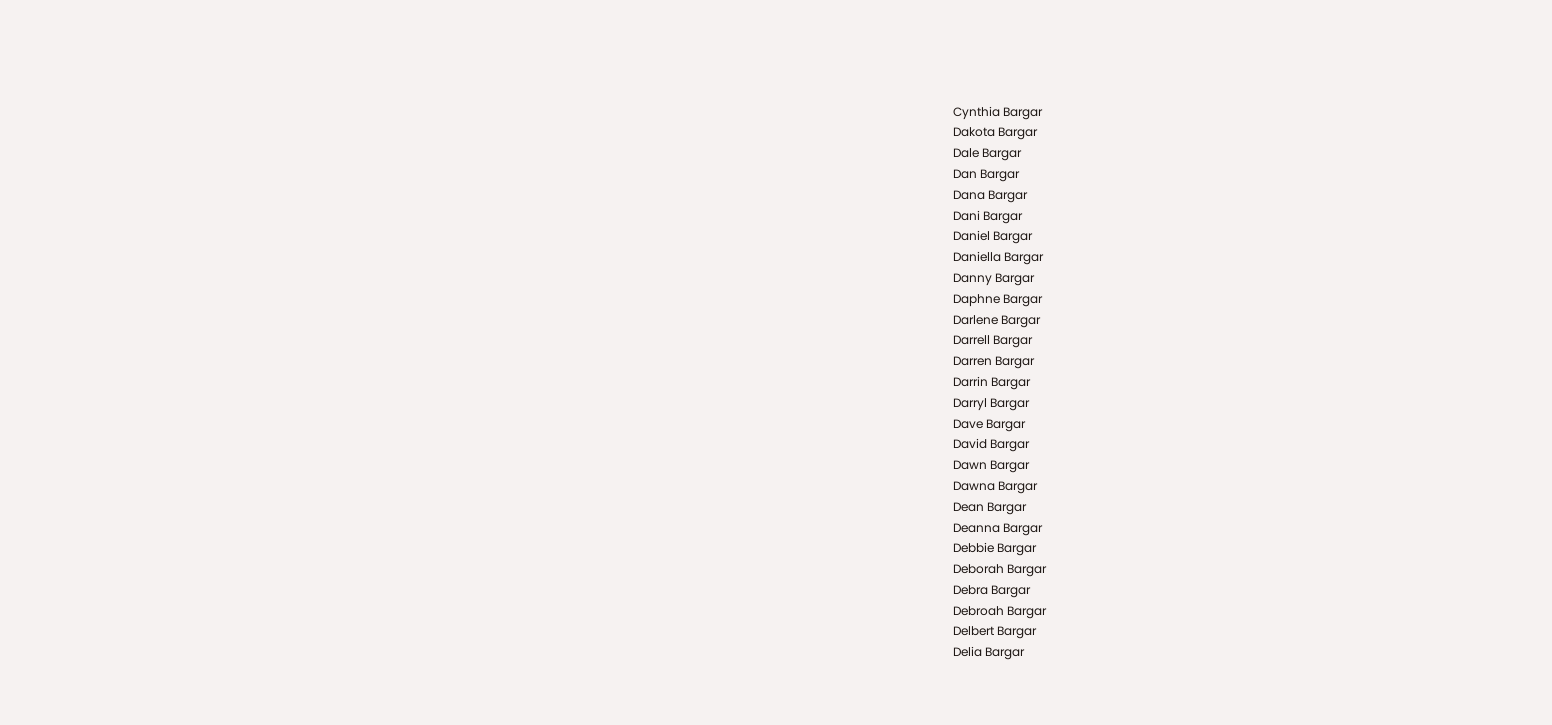Cynthia Bargar
Dakota Bargar
Dale Bargar
Dan Bargar
Dana Bargar
Dani Bargar
Daniel Bargar
Daniella Bargar
Danny Bargar
Daphne Bargar
Darlene Bargar
Darrell Bargar
Darren Bargar
Darrin Bargar
Darryl Bargar
Dave Bargar
David Bargar
Dawn Bargar
Dawna Bargar
Dean Bargar
Deanna Bargar
Debbie Bargar
Deborah Bargar
Debra Bargar
Debroah Bargar
Delbert Bargar
Delia Bargar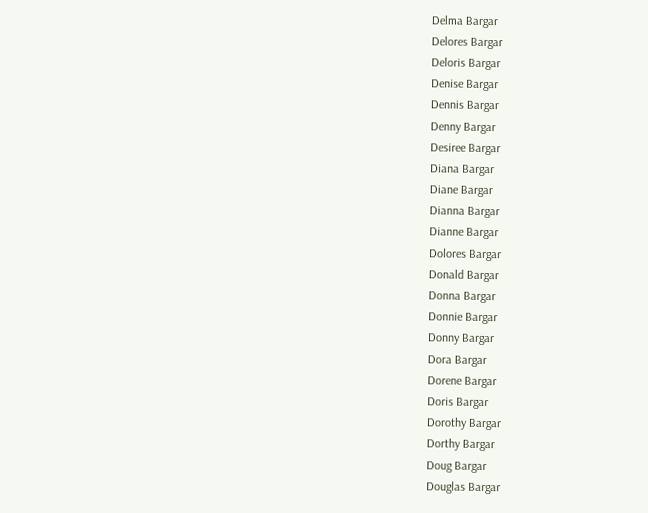Delma Bargar
Delores Bargar
Deloris Bargar
Denise Bargar
Dennis Bargar
Denny Bargar
Desiree Bargar
Diana Bargar
Diane Bargar
Dianna Bargar
Dianne Bargar
Dolores Bargar
Donald Bargar
Donna Bargar
Donnie Bargar
Donny Bargar
Dora Bargar
Dorene Bargar
Doris Bargar
Dorothy Bargar
Dorthy Bargar
Doug Bargar
Douglas Bargar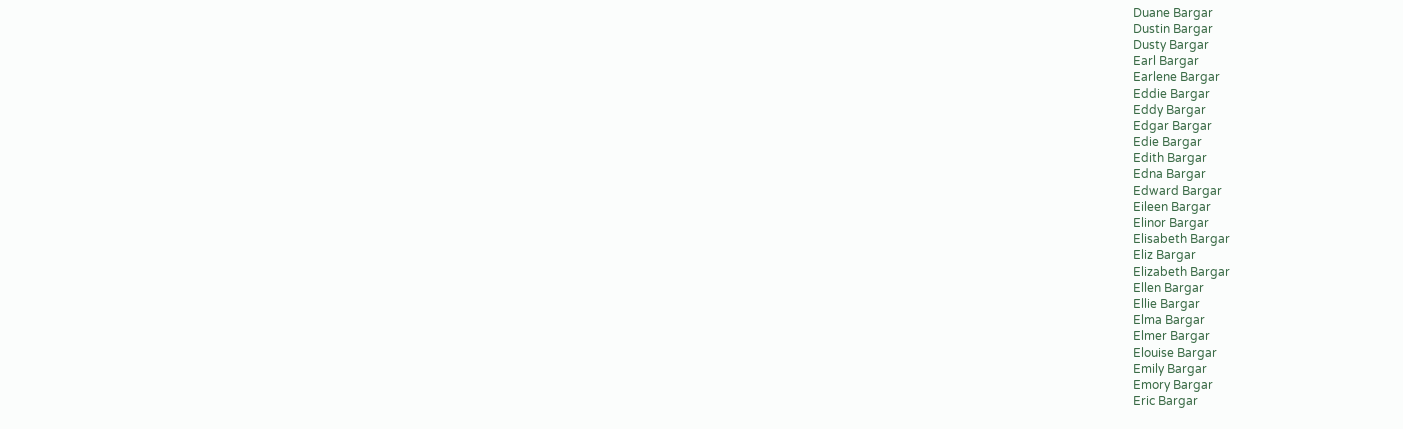Duane Bargar
Dustin Bargar
Dusty Bargar
Earl Bargar
Earlene Bargar
Eddie Bargar
Eddy Bargar
Edgar Bargar
Edie Bargar
Edith Bargar
Edna Bargar
Edward Bargar
Eileen Bargar
Elinor Bargar
Elisabeth Bargar
Eliz Bargar
Elizabeth Bargar
Ellen Bargar
Ellie Bargar
Elma Bargar
Elmer Bargar
Elouise Bargar
Emily Bargar
Emory Bargar
Eric Bargar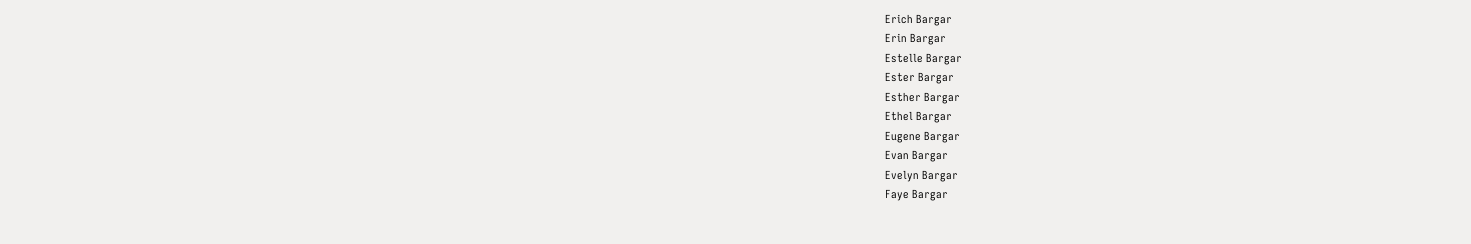Erich Bargar
Erin Bargar
Estelle Bargar
Ester Bargar
Esther Bargar
Ethel Bargar
Eugene Bargar
Evan Bargar
Evelyn Bargar
Faye Bargar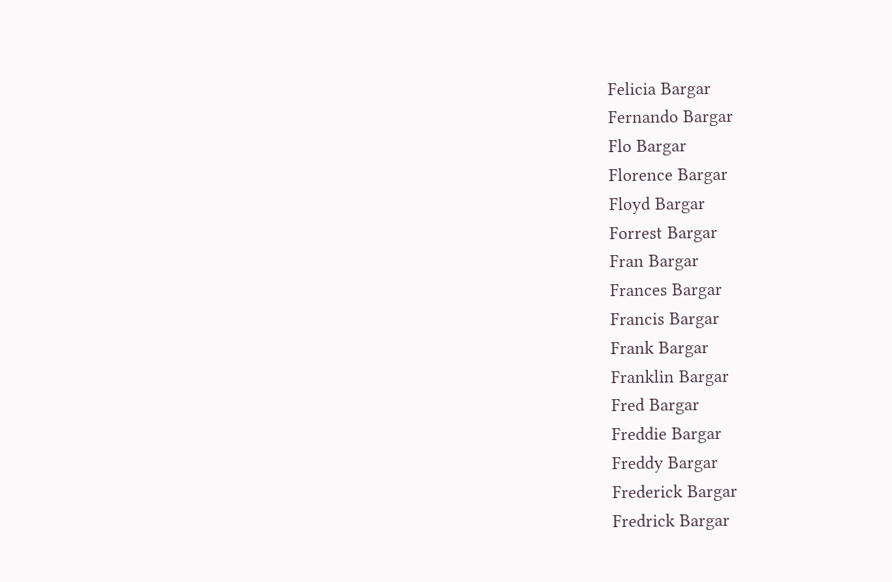Felicia Bargar
Fernando Bargar
Flo Bargar
Florence Bargar
Floyd Bargar
Forrest Bargar
Fran Bargar
Frances Bargar
Francis Bargar
Frank Bargar
Franklin Bargar
Fred Bargar
Freddie Bargar
Freddy Bargar
Frederick Bargar
Fredrick Bargar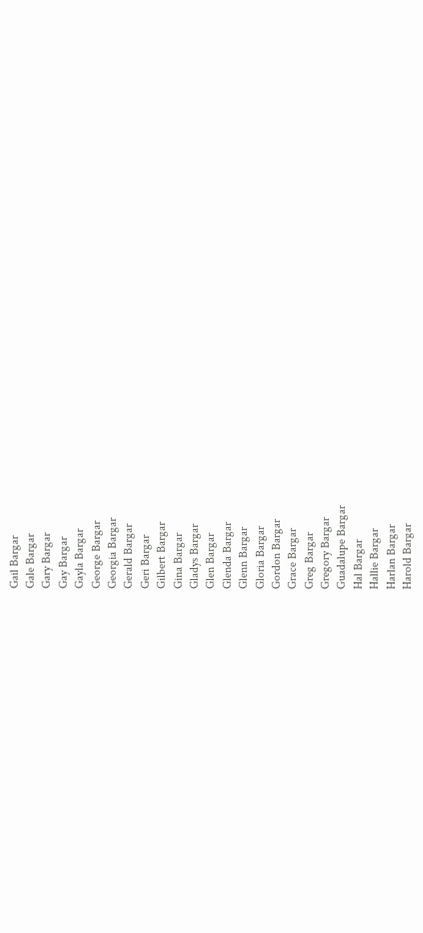Gail Bargar
Gale Bargar
Gary Bargar
Gay Bargar
Gayla Bargar
George Bargar
Georgia Bargar
Gerald Bargar
Geri Bargar
Gilbert Bargar
Gina Bargar
Gladys Bargar
Glen Bargar
Glenda Bargar
Glenn Bargar
Gloria Bargar
Gordon Bargar
Grace Bargar
Greg Bargar
Gregory Bargar
Guadalupe Bargar
Hal Bargar
Hallie Bargar
Harlan Bargar
Harold Bargar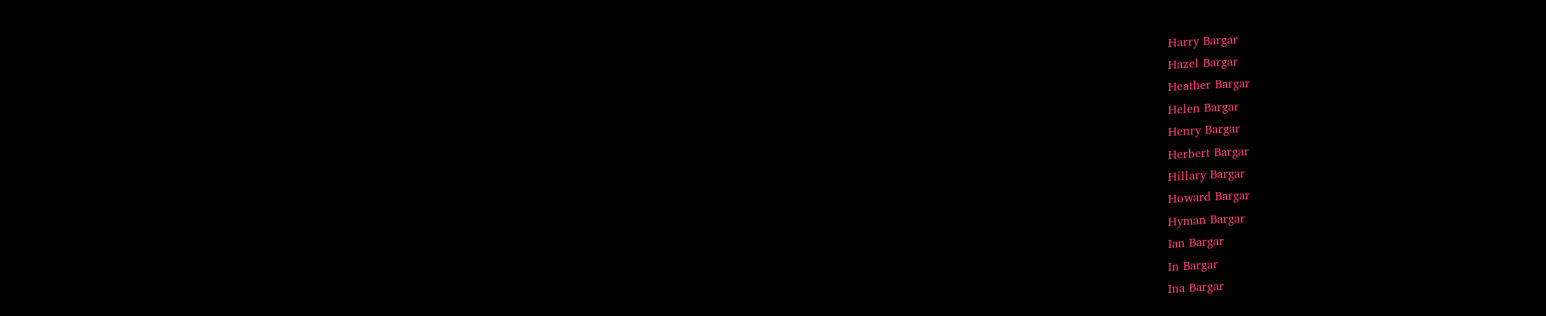Harry Bargar
Hazel Bargar
Heather Bargar
Helen Bargar
Henry Bargar
Herbert Bargar
Hillary Bargar
Howard Bargar
Hyman Bargar
Ian Bargar
In Bargar
Ina Bargar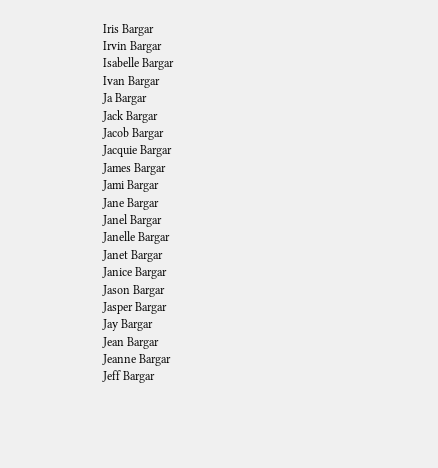Iris Bargar
Irvin Bargar
Isabelle Bargar
Ivan Bargar
Ja Bargar
Jack Bargar
Jacob Bargar
Jacquie Bargar
James Bargar
Jami Bargar
Jane Bargar
Janel Bargar
Janelle Bargar
Janet Bargar
Janice Bargar
Jason Bargar
Jasper Bargar
Jay Bargar
Jean Bargar
Jeanne Bargar
Jeff Bargar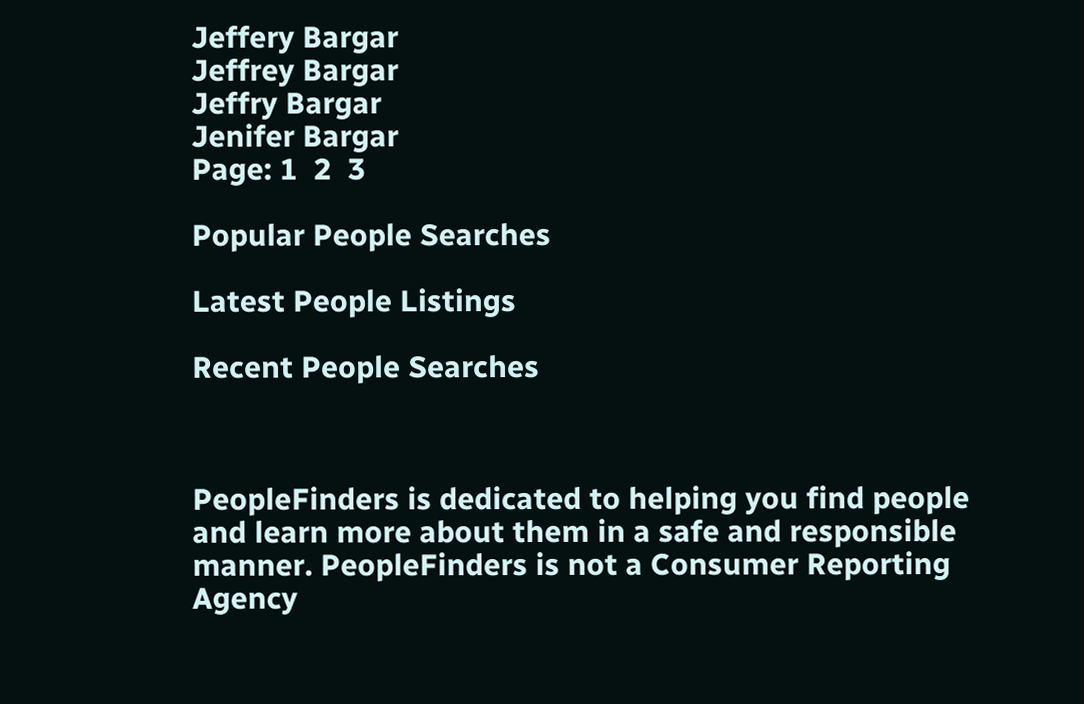Jeffery Bargar
Jeffrey Bargar
Jeffry Bargar
Jenifer Bargar
Page: 1  2  3

Popular People Searches

Latest People Listings

Recent People Searches



PeopleFinders is dedicated to helping you find people and learn more about them in a safe and responsible manner. PeopleFinders is not a Consumer Reporting Agency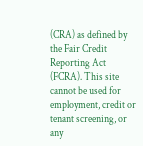(CRA) as defined by the Fair Credit Reporting Act (FCRA). This site cannot be used for employment, credit or tenant screening, or any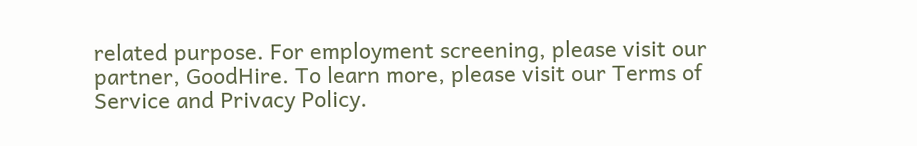related purpose. For employment screening, please visit our partner, GoodHire. To learn more, please visit our Terms of Service and Privacy Policy.